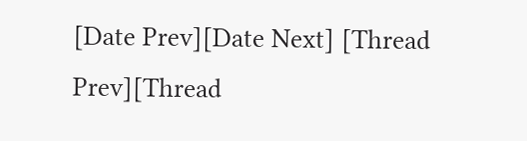[Date Prev][Date Next] [Thread Prev][Thread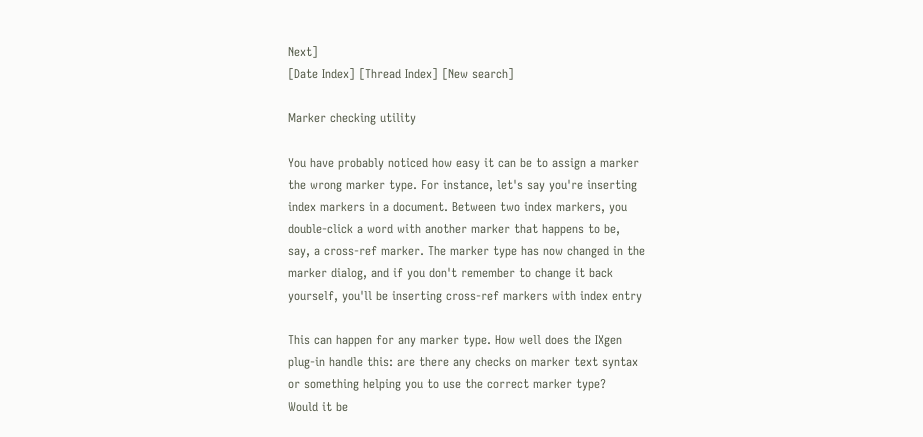Next]
[Date Index] [Thread Index] [New search]

Marker checking utility

You have probably noticed how easy it can be to assign a marker
the wrong marker type. For instance, let's say you're inserting
index markers in a document. Between two index markers, you
double-click a word with another marker that happens to be,
say, a cross-ref marker. The marker type has now changed in the
marker dialog, and if you don't remember to change it back
yourself, you'll be inserting cross-ref markers with index entry

This can happen for any marker type. How well does the IXgen
plug-in handle this: are there any checks on marker text syntax
or something helping you to use the correct marker type?
Would it be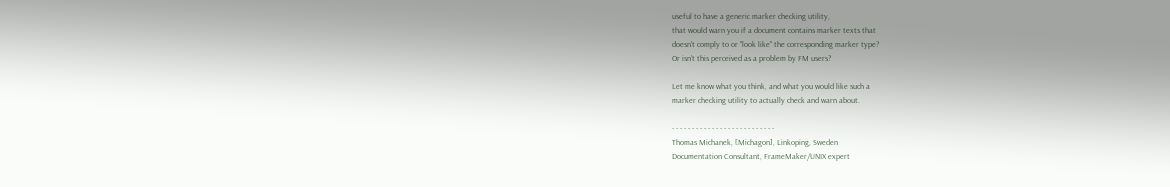useful to have a generic marker checking utility,
that would warn you if a document contains marker texts that
doesn't comply to or "look like" the corresponding marker type?
Or isn't this perceived as a problem by FM users?

Let me know what you think, and what you would like such a
marker checking utility to actually check and warn about.

- - - - - - - - - - - - - - - - - - - - - - - - - -
Thomas Michanek, [Michagon], Linkoping, Sweden
Documentation Consultant, FrameMaker/UNIX expert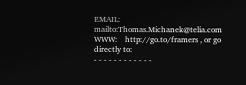EMAIL:  mailto:Thomas.Michanek@telia.com
WWW:    http://go.to/framers , or go directly to:
- - - - - - - - - - - -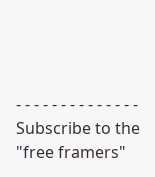- - - - - - - - - - - - - -
Subscribe to the "free framers"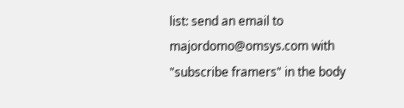list: send an email to
majordomo@omsys.com with "subscribe framers" in the body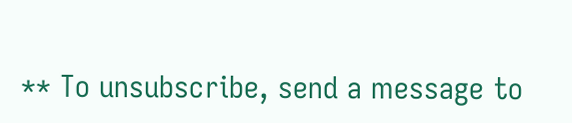** To unsubscribe, send a message to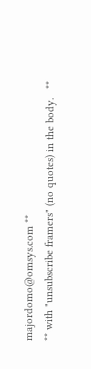majordomo@omsys.com **
** with "unsubscribe framers" (no quotes) in the body.   **